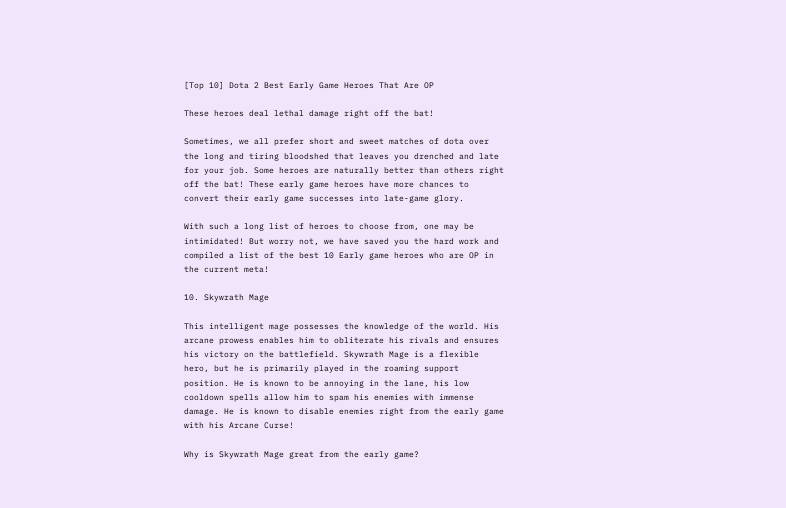[Top 10] Dota 2 Best Early Game Heroes That Are OP

These heroes deal lethal damage right off the bat!

Sometimes, we all prefer short and sweet matches of dota over the long and tiring bloodshed that leaves you drenched and late for your job. Some heroes are naturally better than others right off the bat! These early game heroes have more chances to convert their early game successes into late-game glory.

With such a long list of heroes to choose from, one may be intimidated! But worry not, we have saved you the hard work and compiled a list of the best 10 Early game heroes who are OP in the current meta!

10. Skywrath Mage

This intelligent mage possesses the knowledge of the world. His arcane prowess enables him to obliterate his rivals and ensures his victory on the battlefield. Skywrath Mage is a flexible hero, but he is primarily played in the roaming support position. He is known to be annoying in the lane, his low cooldown spells allow him to spam his enemies with immense damage. He is known to disable enemies right from the early game with his Arcane Curse!

Why is Skywrath Mage great from the early game?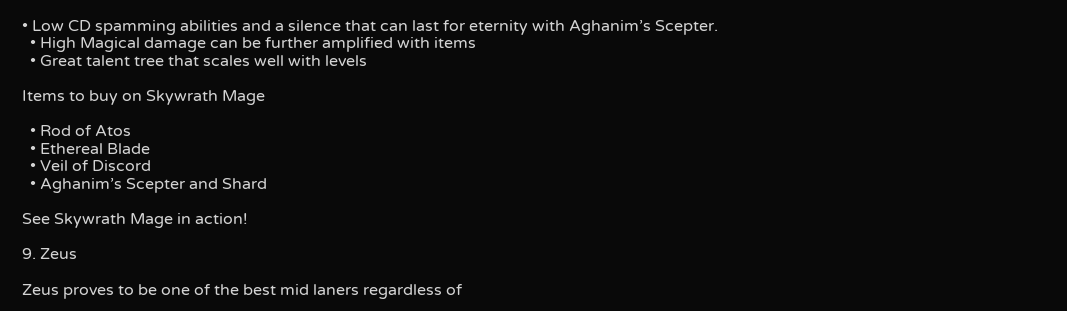• Low CD spamming abilities and a silence that can last for eternity with Aghanim’s Scepter.
  • High Magical damage can be further amplified with items
  • Great talent tree that scales well with levels

Items to buy on Skywrath Mage

  • Rod of Atos
  • Ethereal Blade
  • Veil of Discord
  • Aghanim’s Scepter and Shard

See Skywrath Mage in action!

9. Zeus

Zeus proves to be one of the best mid laners regardless of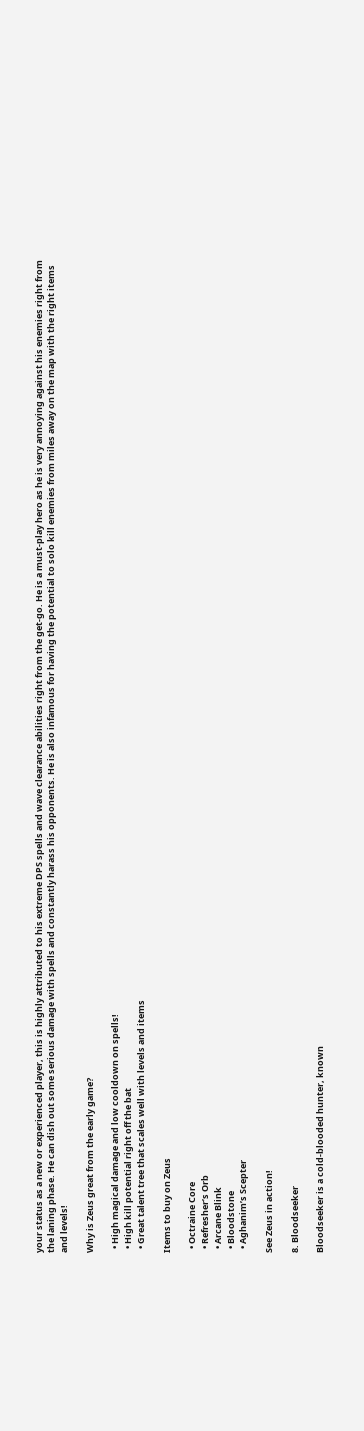your status as a new or experienced player, this is highly attributed to his extreme DPS spells and wave clearance abilities right from the get-go. He is a must-play hero as he is very annoying against his enemies right from the laning phase. He can dish out some serious damage with spells and constantly harass his opponents. He is also infamous for having the potential to solo kill enemies from miles away on the map with the right items and levels!

Why is Zeus great from the early game?

  • High magical damage and low cooldown on spells!
  • High kill potential right off the bat
  • Great talent tree that scales well with levels and items

Items to buy on Zeus

  • Octraine Core
  • Refresher’s Orb
  • Arcane Blink
  • Bloodstone
  • Aghanim’s Scepter

See Zeus in action!

8. Bloodseeker

Bloodseeker is a cold-blooded hunter, known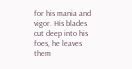for his mania and vigor. His blades cut deep into his foes, he leaves them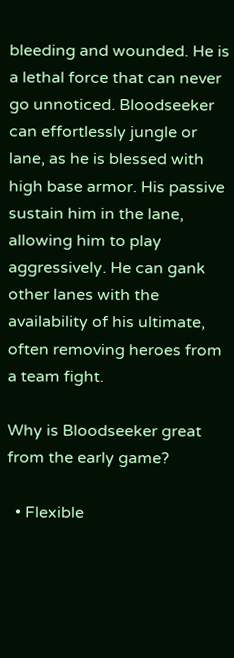bleeding and wounded. He is a lethal force that can never go unnoticed. Bloodseeker can effortlessly jungle or lane, as he is blessed with high base armor. His passive sustain him in the lane, allowing him to play aggressively. He can gank other lanes with the availability of his ultimate, often removing heroes from a team fight.

Why is Bloodseeker great from the early game?

  • Flexible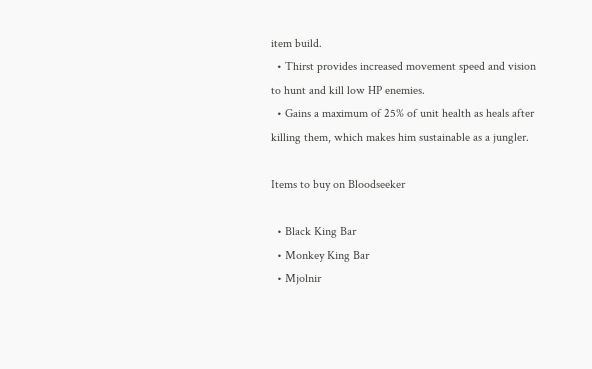item build.
  • Thirst provides increased movement speed and vision to hunt and kill low HP enemies.
  • Gains a maximum of 25% of unit health as heals after killing them, which makes him sustainable as a jungler.

Items to buy on Bloodseeker

  • Black King Bar
  • Monkey King Bar
  • Mjolnir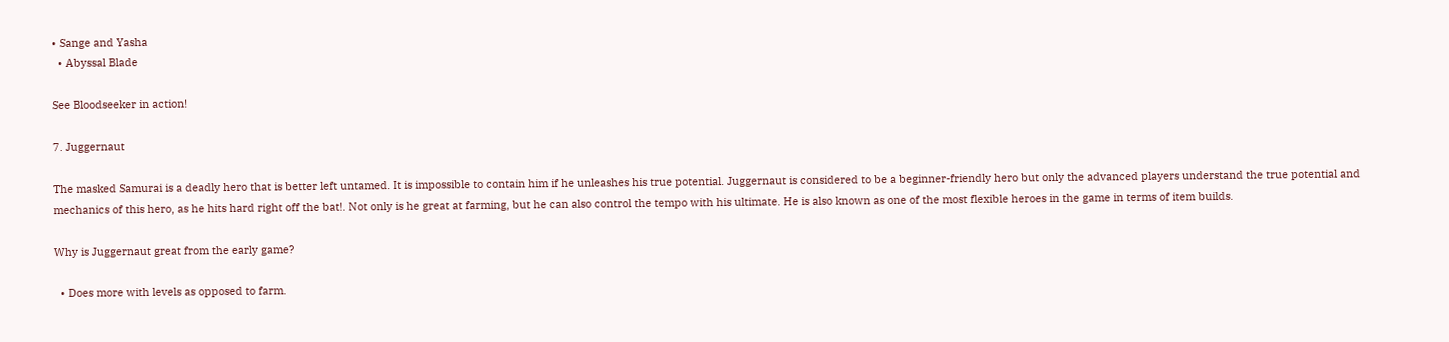• Sange and Yasha
  • Abyssal Blade

See Bloodseeker in action!

7. Juggernaut

The masked Samurai is a deadly hero that is better left untamed. It is impossible to contain him if he unleashes his true potential. Juggernaut is considered to be a beginner-friendly hero but only the advanced players understand the true potential and mechanics of this hero, as he hits hard right off the bat!. Not only is he great at farming, but he can also control the tempo with his ultimate. He is also known as one of the most flexible heroes in the game in terms of item builds.

Why is Juggernaut great from the early game?

  • Does more with levels as opposed to farm.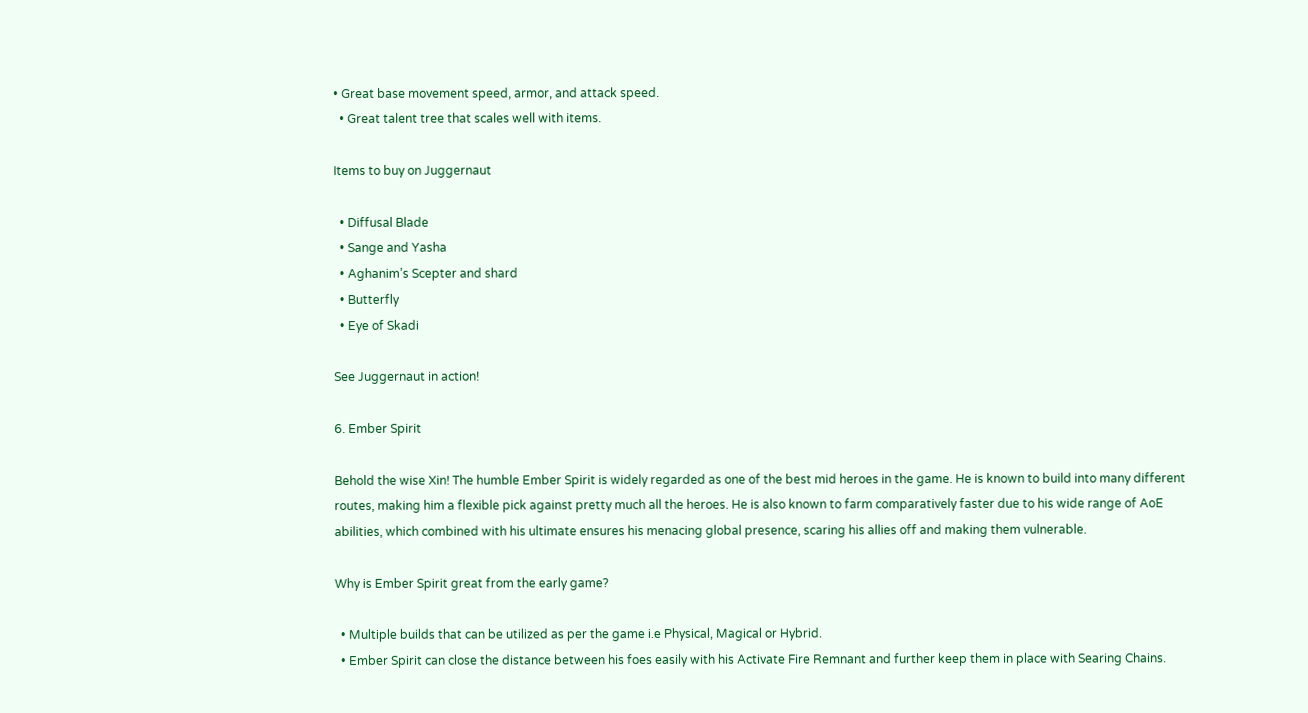• Great base movement speed, armor, and attack speed.
  • Great talent tree that scales well with items.

Items to buy on Juggernaut

  • Diffusal Blade
  • Sange and Yasha
  • Aghanim’s Scepter and shard
  • Butterfly
  • Eye of Skadi

See Juggernaut in action!

6. Ember Spirit

Behold the wise Xin! The humble Ember Spirit is widely regarded as one of the best mid heroes in the game. He is known to build into many different routes, making him a flexible pick against pretty much all the heroes. He is also known to farm comparatively faster due to his wide range of AoE abilities, which combined with his ultimate ensures his menacing global presence, scaring his allies off and making them vulnerable.

Why is Ember Spirit great from the early game?

  • Multiple builds that can be utilized as per the game i.e Physical, Magical or Hybrid.
  • Ember Spirit can close the distance between his foes easily with his Activate Fire Remnant and further keep them in place with Searing Chains.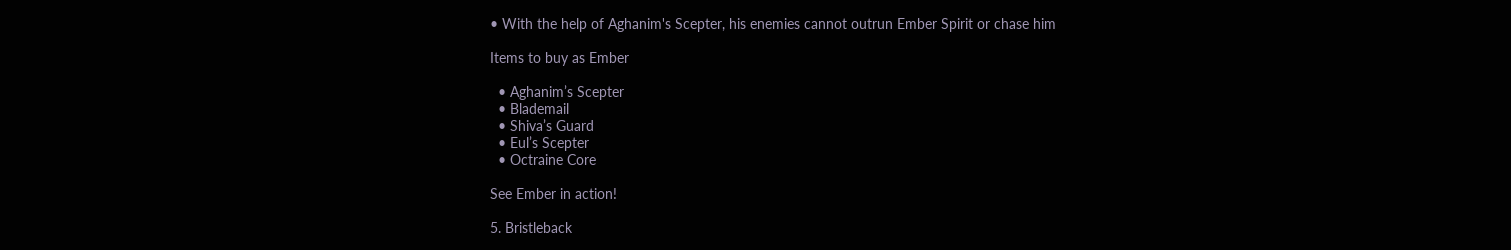• With the help of Aghanim's Scepter, his enemies cannot outrun Ember Spirit or chase him

Items to buy as Ember

  • Aghanim’s Scepter
  • Blademail
  • Shiva’s Guard
  • Eul’s Scepter
  • Octraine Core

See Ember in action!

5. Bristleback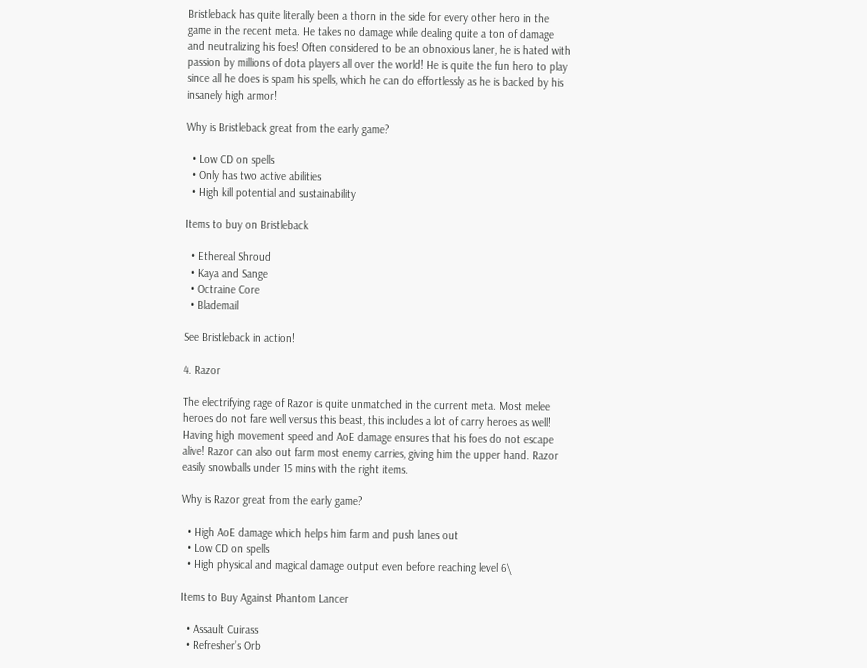Bristleback has quite literally been a thorn in the side for every other hero in the game in the recent meta. He takes no damage while dealing quite a ton of damage and neutralizing his foes! Often considered to be an obnoxious laner, he is hated with passion by millions of dota players all over the world! He is quite the fun hero to play since all he does is spam his spells, which he can do effortlessly as he is backed by his insanely high armor!

Why is Bristleback great from the early game?

  • Low CD on spells
  • Only has two active abilities
  • High kill potential and sustainability

Items to buy on Bristleback

  • Ethereal Shroud
  • Kaya and Sange
  • Octraine Core
  • Blademail

See Bristleback in action!

4. Razor

The electrifying rage of Razor is quite unmatched in the current meta. Most melee heroes do not fare well versus this beast, this includes a lot of carry heroes as well! Having high movement speed and AoE damage ensures that his foes do not escape alive! Razor can also out farm most enemy carries, giving him the upper hand. Razor easily snowballs under 15 mins with the right items.

Why is Razor great from the early game?

  • High AoE damage which helps him farm and push lanes out
  • Low CD on spells
  • High physical and magical damage output even before reaching level 6\

Items to Buy Against Phantom Lancer

  • Assault Cuirass
  • Refresher’s Orb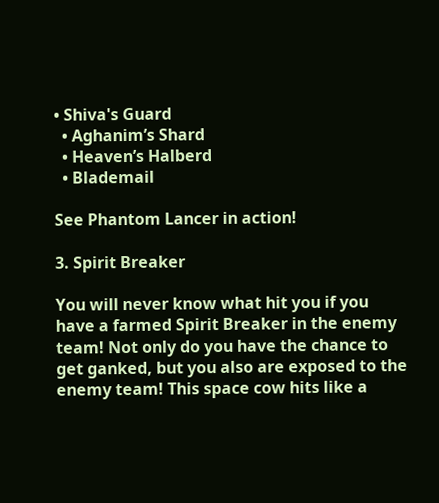• Shiva's Guard
  • Aghanim’s Shard
  • Heaven’s Halberd
  • Blademail

See Phantom Lancer in action!

3. Spirit Breaker

You will never know what hit you if you have a farmed Spirit Breaker in the enemy team! Not only do you have the chance to get ganked, but you also are exposed to the enemy team! This space cow hits like a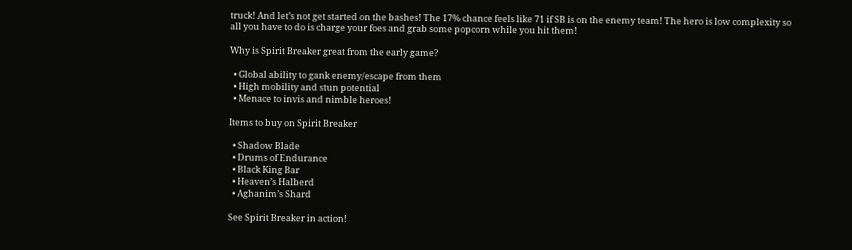truck! And let’s not get started on the bashes! The 17% chance feels like 71 if SB is on the enemy team! The hero is low complexity so all you have to do is charge your foes and grab some popcorn while you hit them!

Why is Spirit Breaker great from the early game?

  • Global ability to gank enemy/escape from them
  • High mobility and stun potential
  • Menace to invis and nimble heroes!

Items to buy on Spirit Breaker

  • Shadow Blade
  • Drums of Endurance
  • Black King Bar
  • Heaven’s Halberd
  • Aghanim’s Shard

See Spirit Breaker in action!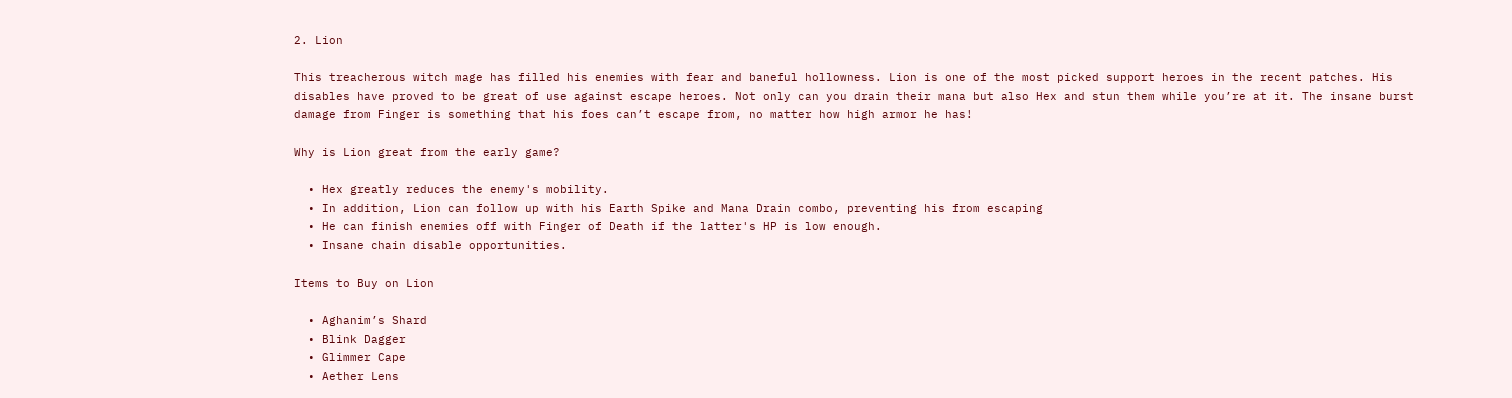2. Lion

This treacherous witch mage has filled his enemies with fear and baneful hollowness. Lion is one of the most picked support heroes in the recent patches. His disables have proved to be great of use against escape heroes. Not only can you drain their mana but also Hex and stun them while you’re at it. The insane burst damage from Finger is something that his foes can’t escape from, no matter how high armor he has!

Why is Lion great from the early game?

  • Hex greatly reduces the enemy's mobility.
  • In addition, Lion can follow up with his Earth Spike and Mana Drain combo, preventing his from escaping
  • He can finish enemies off with Finger of Death if the latter's HP is low enough.
  • Insane chain disable opportunities.

Items to Buy on Lion

  • Aghanim’s Shard
  • Blink Dagger
  • Glimmer Cape
  • Aether Lens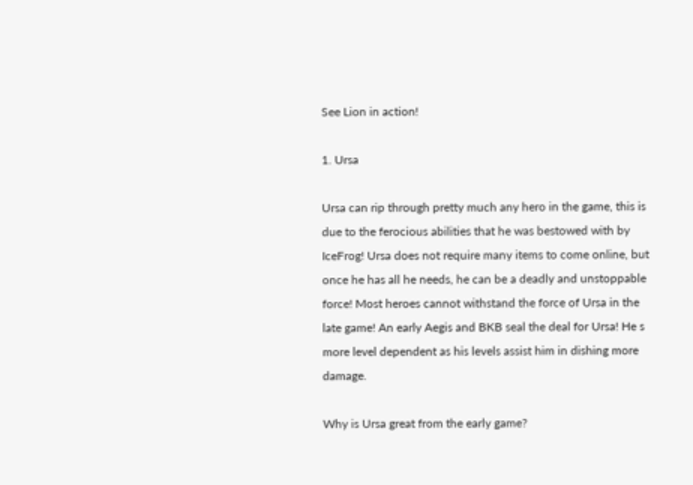See Lion in action!

1. Ursa

Ursa can rip through pretty much any hero in the game, this is due to the ferocious abilities that he was bestowed with by IceFrog! Ursa does not require many items to come online, but once he has all he needs, he can be a deadly and unstoppable force! Most heroes cannot withstand the force of Ursa in the late game! An early Aegis and BKB seal the deal for Ursa! He s more level dependent as his levels assist him in dishing more damage.

Why is Ursa great from the early game?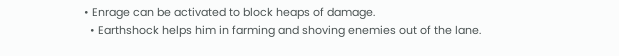• Enrage can be activated to block heaps of damage.
  • Earthshock helps him in farming and shoving enemies out of the lane.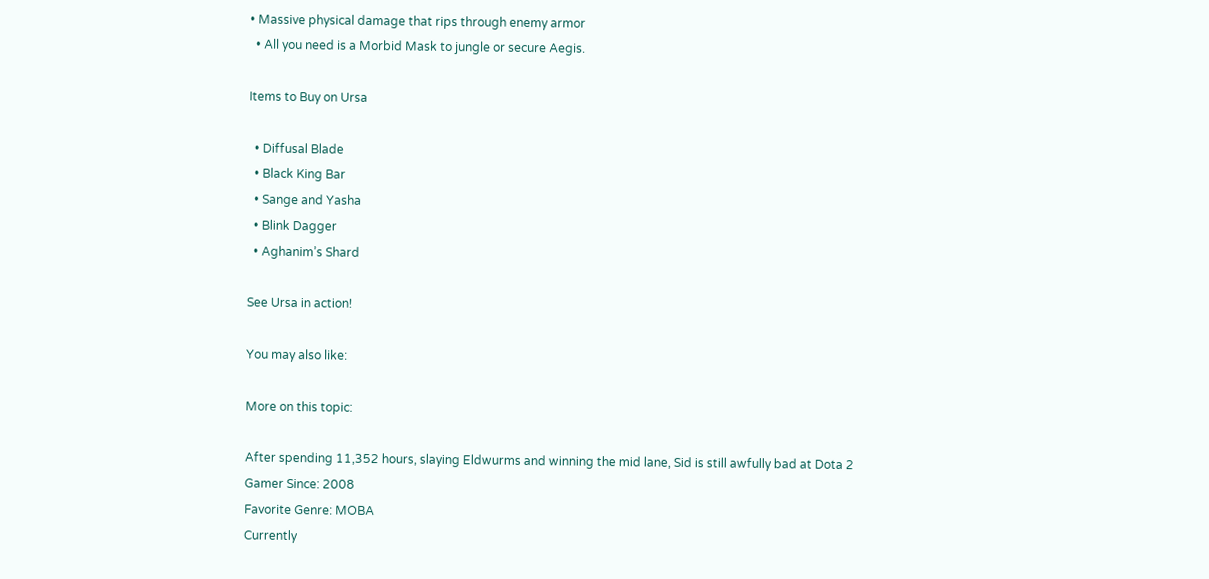• Massive physical damage that rips through enemy armor
  • All you need is a Morbid Mask to jungle or secure Aegis.

Items to Buy on Ursa

  • Diffusal Blade
  • Black King Bar
  • Sange and Yasha
  • Blink Dagger
  • Aghanim’s Shard

See Ursa in action!

You may also like:

More on this topic:

After spending 11,352 hours, slaying Eldwurms and winning the mid lane, Sid is still awfully bad at Dota 2
Gamer Since: 2008
Favorite Genre: MOBA
Currently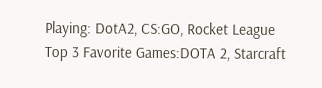Playing: DotA2, CS:GO, Rocket League
Top 3 Favorite Games:DOTA 2, Starcraft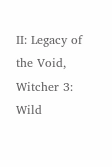II: Legacy of the Void, Witcher 3: Wild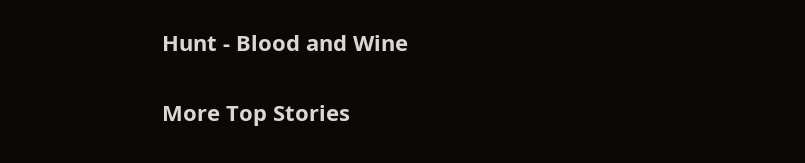Hunt - Blood and Wine

More Top Stories